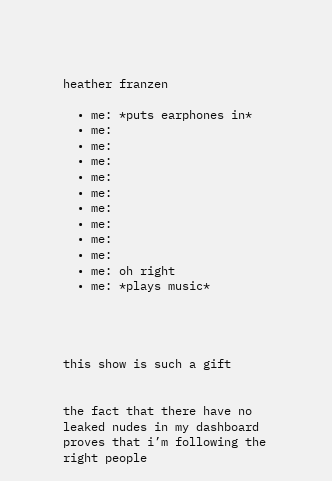heather franzen

  • me: *puts earphones in*
  • me:
  • me:
  • me:
  • me:
  • me:
  • me:
  • me:
  • me:
  • me:
  • me: oh right
  • me: *plays music*




this show is such a gift


the fact that there have no leaked nudes in my dashboard proves that i’m following the right people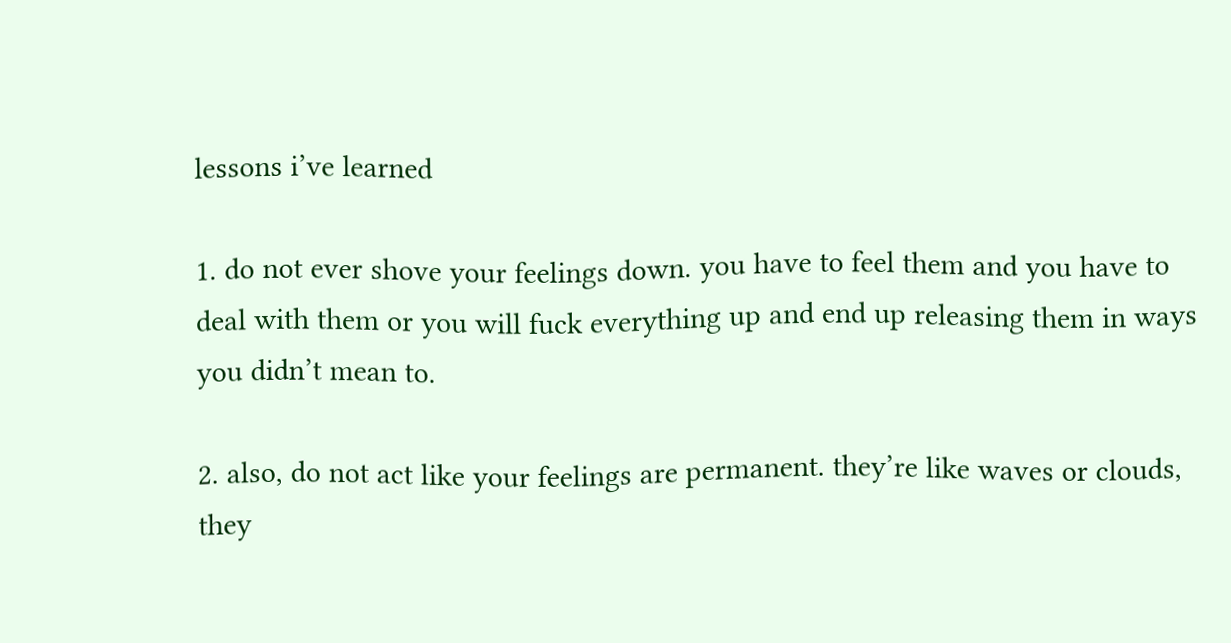lessons i’ve learned

1. do not ever shove your feelings down. you have to feel them and you have to deal with them or you will fuck everything up and end up releasing them in ways you didn’t mean to.

2. also, do not act like your feelings are permanent. they’re like waves or clouds, they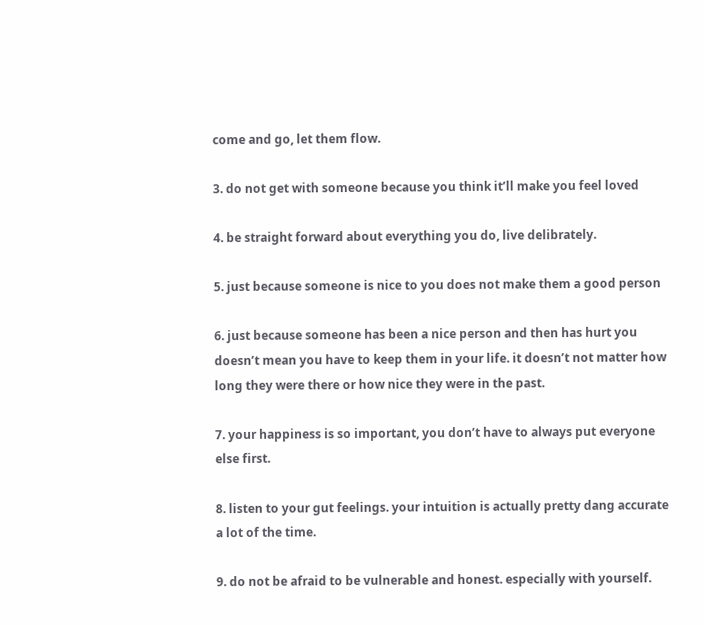come and go, let them flow.

3. do not get with someone because you think it’ll make you feel loved

4. be straight forward about everything you do, live delibrately.

5. just because someone is nice to you does not make them a good person

6. just because someone has been a nice person and then has hurt you doesn’t mean you have to keep them in your life. it doesn’t not matter how long they were there or how nice they were in the past.

7. your happiness is so important, you don’t have to always put everyone else first.

8. listen to your gut feelings. your intuition is actually pretty dang accurate a lot of the time.

9. do not be afraid to be vulnerable and honest. especially with yourself.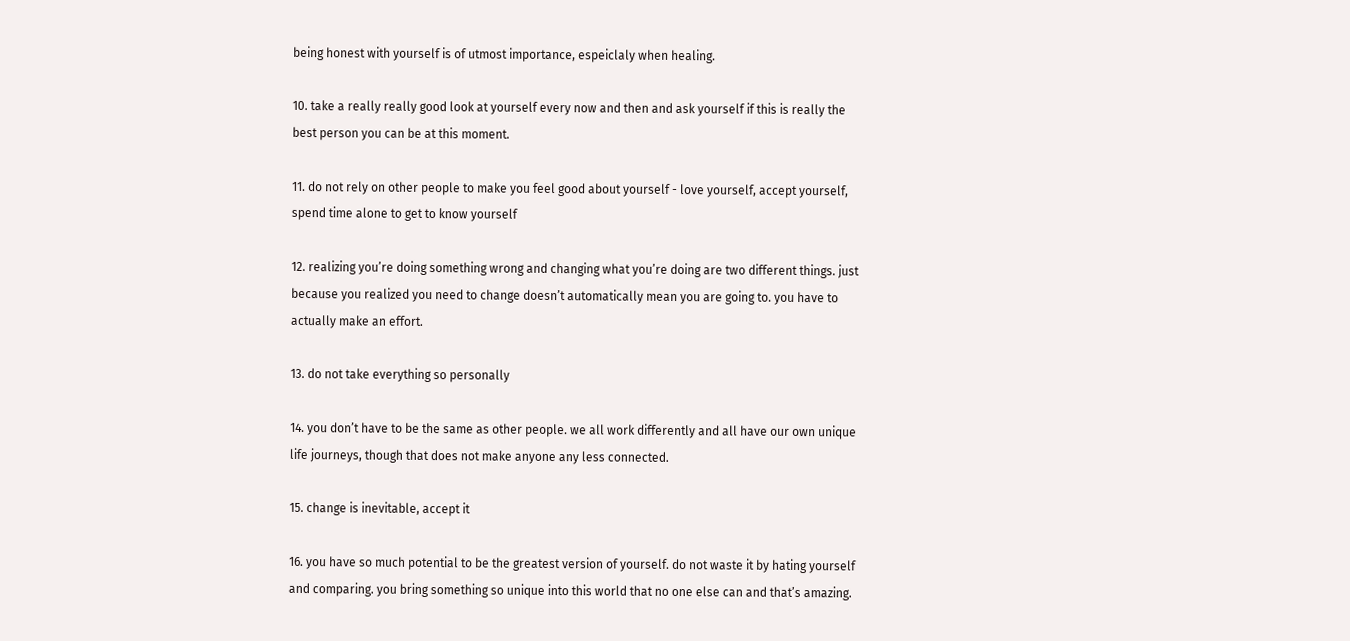being honest with yourself is of utmost importance, espeiclaly when healing.

10. take a really really good look at yourself every now and then and ask yourself if this is really the best person you can be at this moment.

11. do not rely on other people to make you feel good about yourself - love yourself, accept yourself, spend time alone to get to know yourself

12. realizing you’re doing something wrong and changing what you’re doing are two different things. just because you realized you need to change doesn’t automatically mean you are going to. you have to actually make an effort.

13. do not take everything so personally

14. you don’t have to be the same as other people. we all work differently and all have our own unique life journeys, though that does not make anyone any less connected.

15. change is inevitable, accept it

16. you have so much potential to be the greatest version of yourself. do not waste it by hating yourself and comparing. you bring something so unique into this world that no one else can and that’s amazing.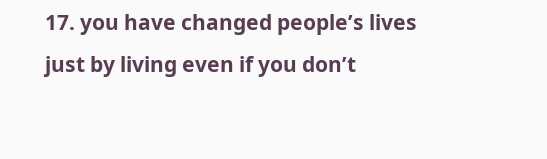17. you have changed people’s lives just by living even if you don’t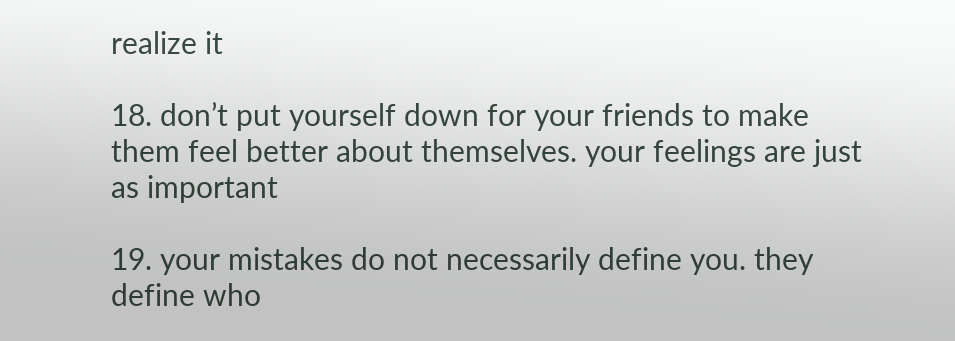realize it

18. don’t put yourself down for your friends to make them feel better about themselves. your feelings are just as important

19. your mistakes do not necessarily define you. they define who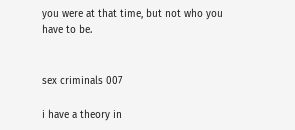you were at that time, but not who you have to be.


sex criminals 007

i have a theory in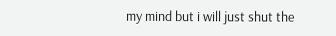my mind but i will just shut the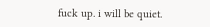fuck up. i will be quiet.